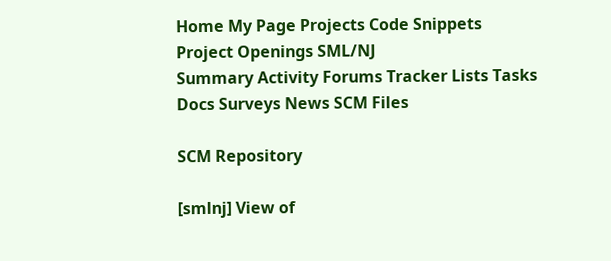Home My Page Projects Code Snippets Project Openings SML/NJ
Summary Activity Forums Tracker Lists Tasks Docs Surveys News SCM Files

SCM Repository

[smlnj] View of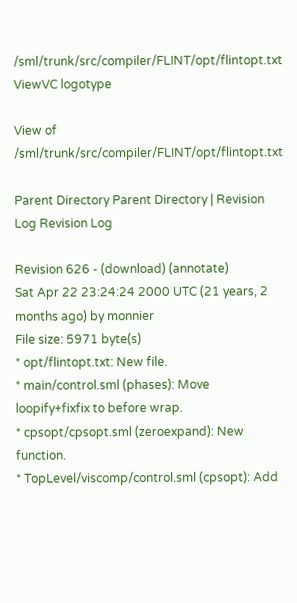/sml/trunk/src/compiler/FLINT/opt/flintopt.txt
ViewVC logotype

View of /sml/trunk/src/compiler/FLINT/opt/flintopt.txt

Parent Directory Parent Directory | Revision Log Revision Log

Revision 626 - (download) (annotate)
Sat Apr 22 23:24:24 2000 UTC (21 years, 2 months ago) by monnier
File size: 5971 byte(s)
* opt/flintopt.txt: New file.
* main/control.sml (phases): Move loopify+fixfix to before wrap.
* cpsopt/cpsopt.sml (zeroexpand): New function.
* TopLevel/viscomp/control.sml (cpsopt): Add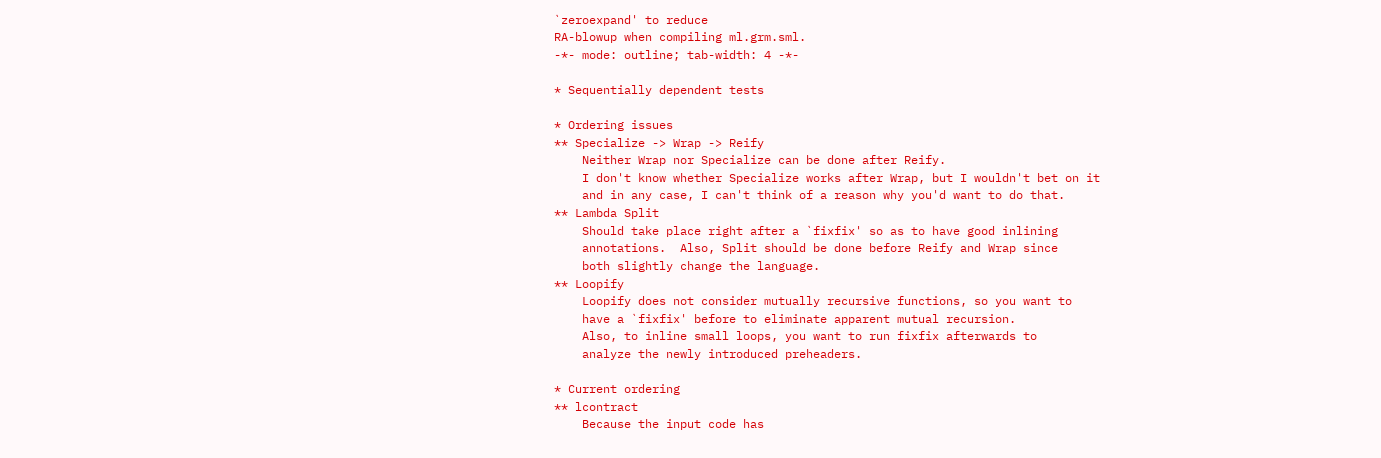`zeroexpand' to reduce
RA-blowup when compiling ml.grm.sml.
-*- mode: outline; tab-width: 4 -*-

* Sequentially dependent tests

* Ordering issues
** Specialize -> Wrap -> Reify
    Neither Wrap nor Specialize can be done after Reify.
    I don't know whether Specialize works after Wrap, but I wouldn't bet on it
    and in any case, I can't think of a reason why you'd want to do that.
** Lambda Split
    Should take place right after a `fixfix' so as to have good inlining
    annotations.  Also, Split should be done before Reify and Wrap since
    both slightly change the language.
** Loopify
    Loopify does not consider mutually recursive functions, so you want to
    have a `fixfix' before to eliminate apparent mutual recursion.
    Also, to inline small loops, you want to run fixfix afterwards to
    analyze the newly introduced preheaders.

* Current ordering
** lcontract
    Because the input code has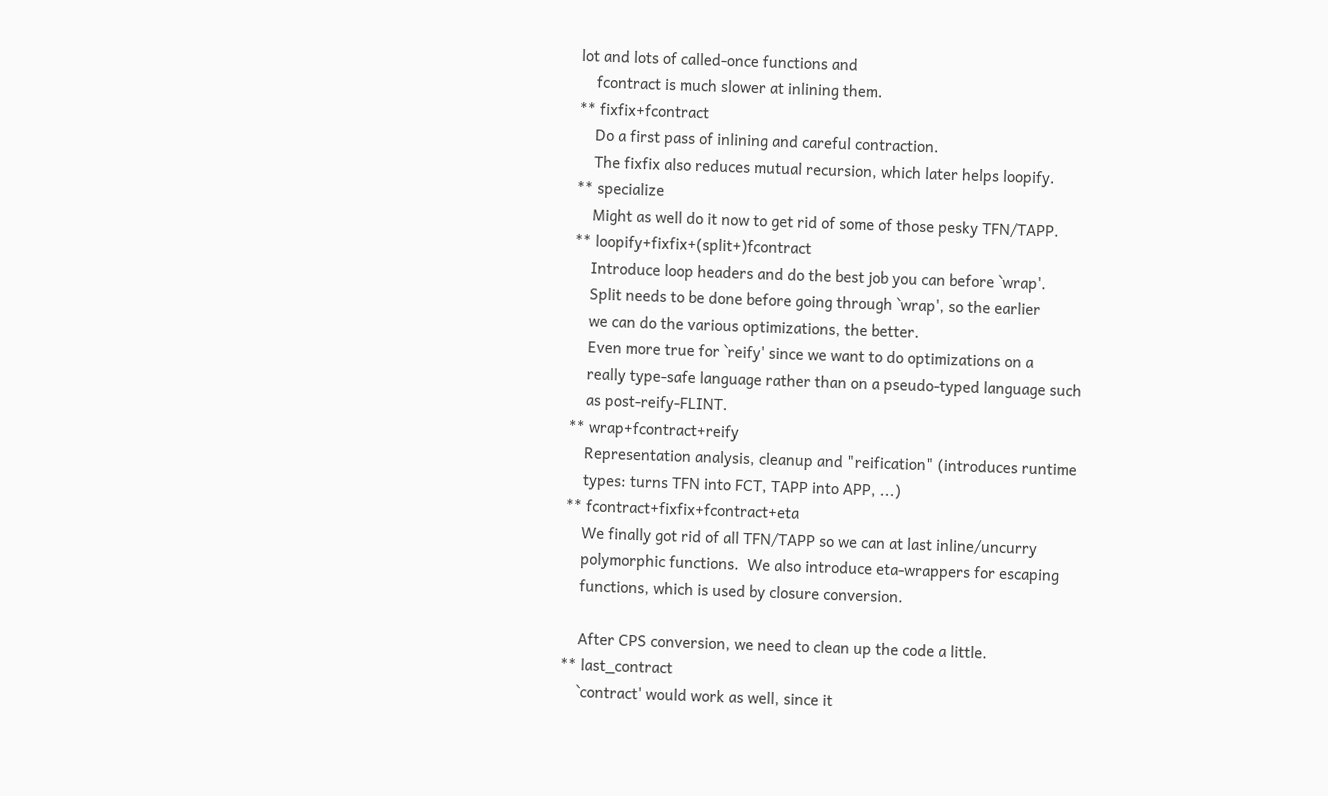lot and lots of called-once functions and
    fcontract is much slower at inlining them.
** fixfix+fcontract
    Do a first pass of inlining and careful contraction.
    The fixfix also reduces mutual recursion, which later helps loopify.
** specialize
    Might as well do it now to get rid of some of those pesky TFN/TAPP.
** loopify+fixfix+(split+)fcontract
    Introduce loop headers and do the best job you can before `wrap'.
    Split needs to be done before going through `wrap', so the earlier
    we can do the various optimizations, the better.
    Even more true for `reify' since we want to do optimizations on a
    really type-safe language rather than on a pseudo-typed language such
    as post-reify-FLINT.
** wrap+fcontract+reify
    Representation analysis, cleanup and "reification" (introduces runtime
    types: turns TFN into FCT, TAPP into APP, ...)
** fcontract+fixfix+fcontract+eta
    We finally got rid of all TFN/TAPP so we can at last inline/uncurry
    polymorphic functions.  We also introduce eta-wrappers for escaping
    functions, which is used by closure conversion.

    After CPS conversion, we need to clean up the code a little.
** last_contract
    `contract' would work as well, since it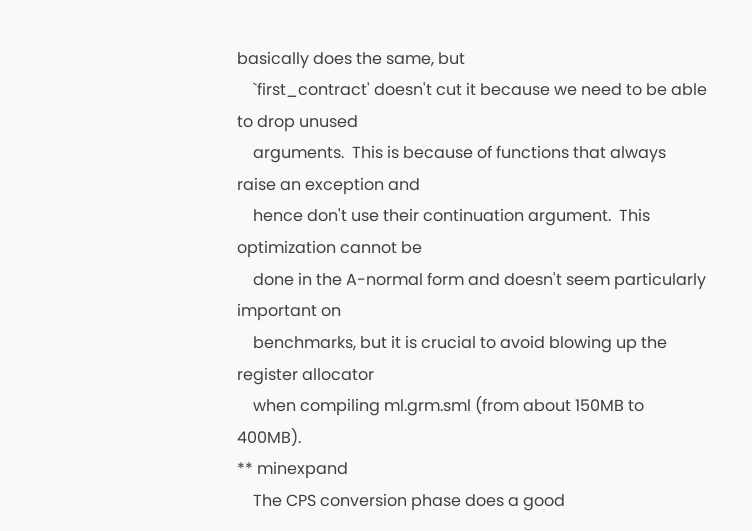basically does the same, but
    `first_contract' doesn't cut it because we need to be able to drop unused
    arguments.  This is because of functions that always raise an exception and
    hence don't use their continuation argument.  This optimization cannot be
    done in the A-normal form and doesn't seem particularly important on
    benchmarks, but it is crucial to avoid blowing up the register allocator
    when compiling ml.grm.sml (from about 150MB to 400MB).
** minexpand
    The CPS conversion phase does a good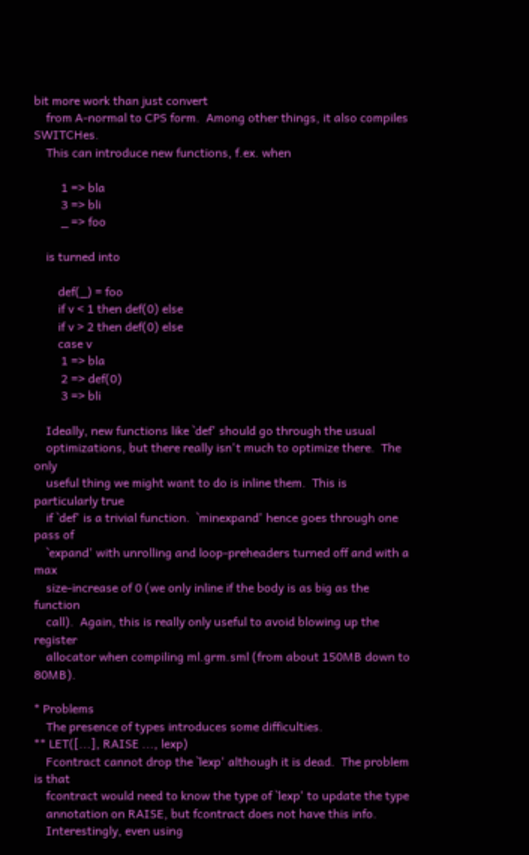bit more work than just convert
    from A-normal to CPS form.  Among other things, it also compiles SWITCHes.
    This can introduce new functions, f.ex. when

         1 => bla
         3 => bli
         _ => foo

    is turned into

        def(_) = foo
        if v < 1 then def(0) else
        if v > 2 then def(0) else
        case v
         1 => bla
         2 => def(0)
         3 => bli

    Ideally, new functions like `def' should go through the usual
    optimizations, but there really isn't much to optimize there.  The only
    useful thing we might want to do is inline them.  This is particularly true
    if `def' is a trivial function.  `minexpand' hence goes through one pass of
    `expand' with unrolling and loop-preheaders turned off and with a max
    size-increase of 0 (we only inline if the body is as big as the function
    call).  Again, this is really only useful to avoid blowing up the register
    allocator when compiling ml.grm.sml (from about 150MB down to 80MB).

* Problems
    The presence of types introduces some difficulties.
** LET([...], RAISE ..., lexp)
    Fcontract cannot drop the `lexp' although it is dead.  The problem is that
    fcontract would need to know the type of `lexp' to update the type
    annotation on RAISE, but fcontract does not have this info.
    Interestingly, even using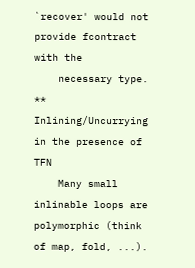`recover' would not provide fcontract with the
    necessary type.
** Inlining/Uncurrying in the presence of TFN
    Many small inlinable loops are polymorphic (think of map, fold, ...).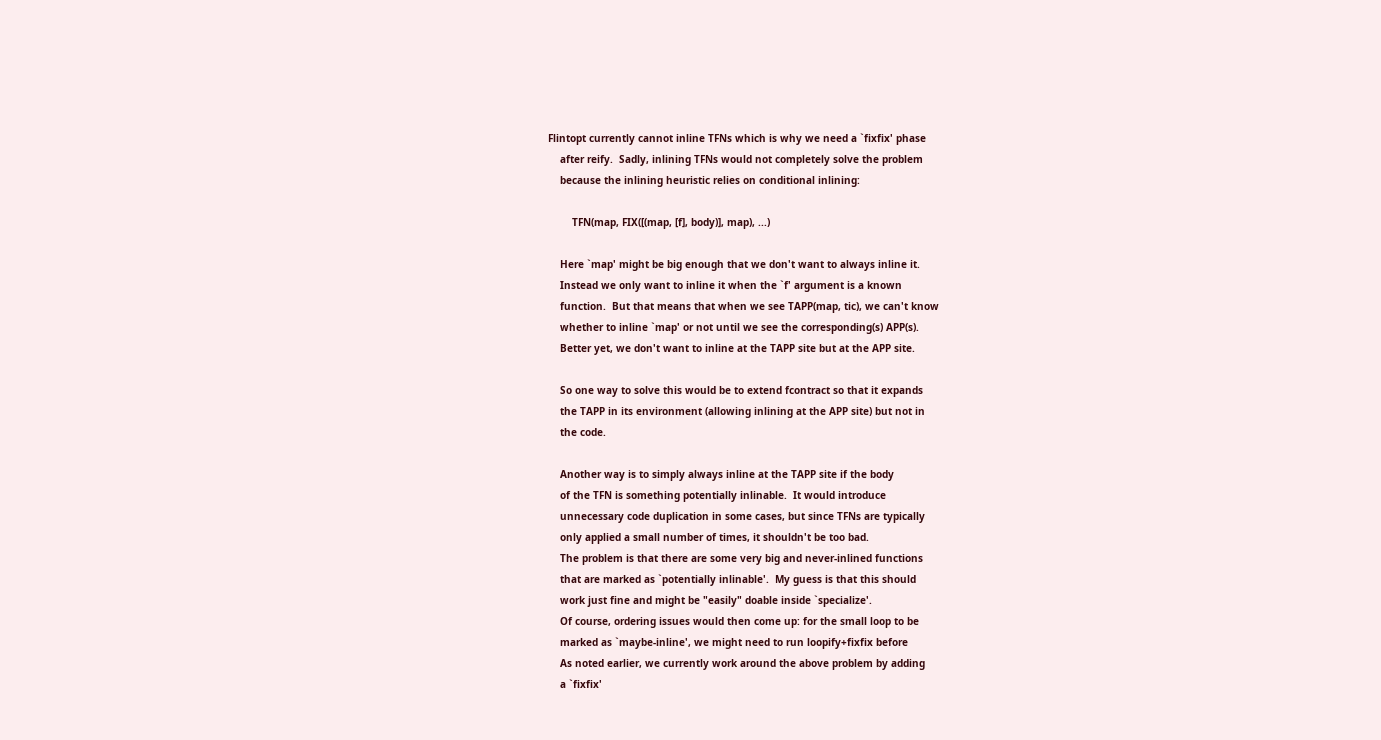Flintopt currently cannot inline TFNs which is why we need a `fixfix' phase
    after reify.  Sadly, inlining TFNs would not completely solve the problem
    because the inlining heuristic relies on conditional inlining:

        TFN(map, FIX([(map, [f], body)], map), ...)

    Here `map' might be big enough that we don't want to always inline it.
    Instead we only want to inline it when the `f' argument is a known
    function.  But that means that when we see TAPP(map, tic), we can't know
    whether to inline `map' or not until we see the corresponding(s) APP(s).
    Better yet, we don't want to inline at the TAPP site but at the APP site.

    So one way to solve this would be to extend fcontract so that it expands
    the TAPP in its environment (allowing inlining at the APP site) but not in
    the code.

    Another way is to simply always inline at the TAPP site if the body
    of the TFN is something potentially inlinable.  It would introduce
    unnecessary code duplication in some cases, but since TFNs are typically
    only applied a small number of times, it shouldn't be too bad.
    The problem is that there are some very big and never-inlined functions
    that are marked as `potentially inlinable'.  My guess is that this should
    work just fine and might be "easily" doable inside `specialize'.
    Of course, ordering issues would then come up: for the small loop to be
    marked as `maybe-inline', we might need to run loopify+fixfix before
    As noted earlier, we currently work around the above problem by adding
    a `fixfix'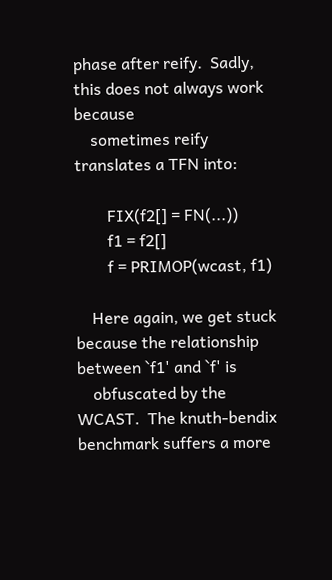phase after reify.  Sadly, this does not always work because
    sometimes reify translates a TFN into:

        FIX(f2[] = FN(...))
        f1 = f2[]
        f = PRIMOP(wcast, f1)

    Here again, we get stuck because the relationship between `f1' and `f' is
    obfuscated by the WCAST.  The knuth-bendix benchmark suffers a more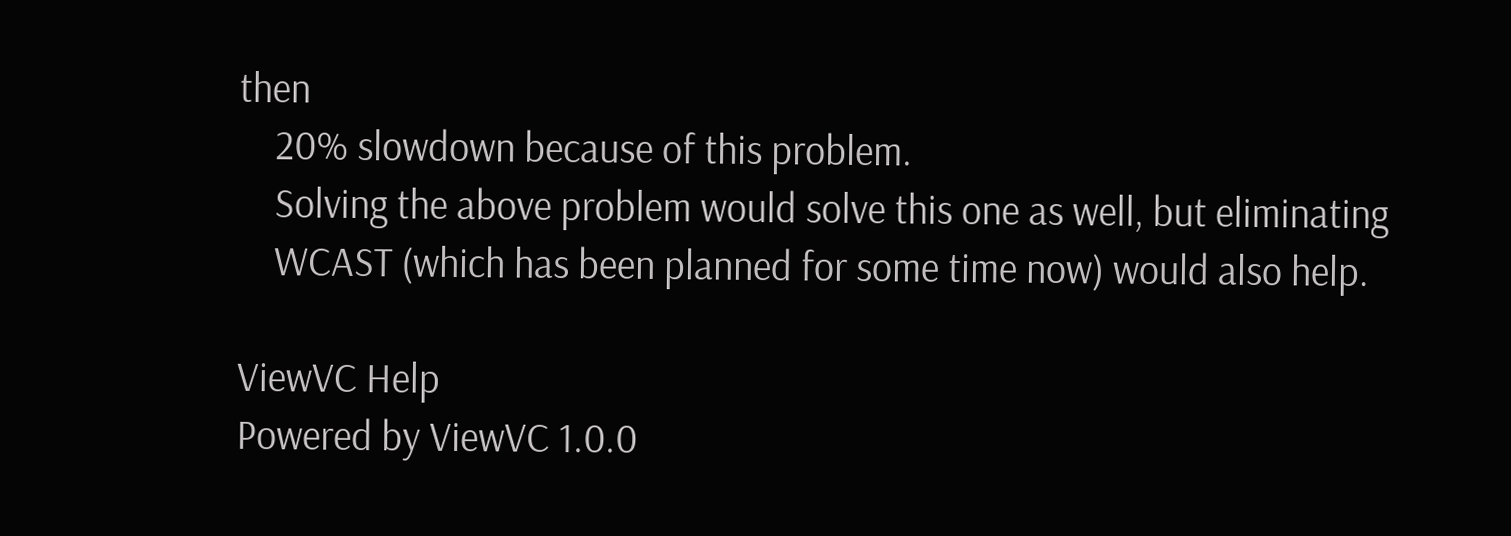then
    20% slowdown because of this problem.
    Solving the above problem would solve this one as well, but eliminating
    WCAST (which has been planned for some time now) would also help.

ViewVC Help
Powered by ViewVC 1.0.0